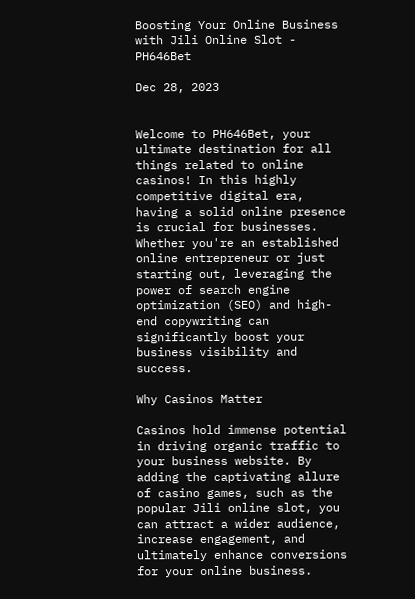Boosting Your Online Business with Jili Online Slot - PH646Bet

Dec 28, 2023


Welcome to PH646Bet, your ultimate destination for all things related to online casinos! In this highly competitive digital era, having a solid online presence is crucial for businesses. Whether you're an established online entrepreneur or just starting out, leveraging the power of search engine optimization (SEO) and high-end copywriting can significantly boost your business visibility and success.

Why Casinos Matter

Casinos hold immense potential in driving organic traffic to your business website. By adding the captivating allure of casino games, such as the popular Jili online slot, you can attract a wider audience, increase engagement, and ultimately enhance conversions for your online business.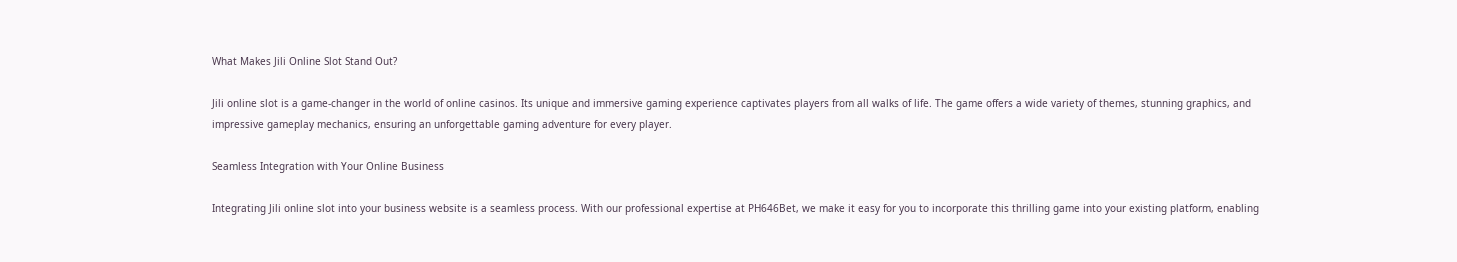What Makes Jili Online Slot Stand Out?

Jili online slot is a game-changer in the world of online casinos. Its unique and immersive gaming experience captivates players from all walks of life. The game offers a wide variety of themes, stunning graphics, and impressive gameplay mechanics, ensuring an unforgettable gaming adventure for every player.

Seamless Integration with Your Online Business

Integrating Jili online slot into your business website is a seamless process. With our professional expertise at PH646Bet, we make it easy for you to incorporate this thrilling game into your existing platform, enabling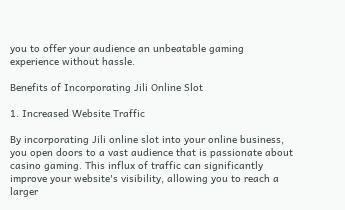you to offer your audience an unbeatable gaming experience without hassle.

Benefits of Incorporating Jili Online Slot

1. Increased Website Traffic

By incorporating Jili online slot into your online business, you open doors to a vast audience that is passionate about casino gaming. This influx of traffic can significantly improve your website's visibility, allowing you to reach a larger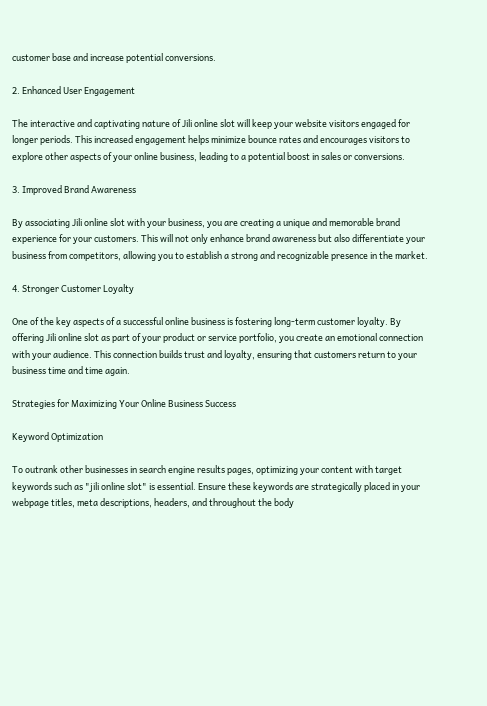customer base and increase potential conversions.

2. Enhanced User Engagement

The interactive and captivating nature of Jili online slot will keep your website visitors engaged for longer periods. This increased engagement helps minimize bounce rates and encourages visitors to explore other aspects of your online business, leading to a potential boost in sales or conversions.

3. Improved Brand Awareness

By associating Jili online slot with your business, you are creating a unique and memorable brand experience for your customers. This will not only enhance brand awareness but also differentiate your business from competitors, allowing you to establish a strong and recognizable presence in the market.

4. Stronger Customer Loyalty

One of the key aspects of a successful online business is fostering long-term customer loyalty. By offering Jili online slot as part of your product or service portfolio, you create an emotional connection with your audience. This connection builds trust and loyalty, ensuring that customers return to your business time and time again.

Strategies for Maximizing Your Online Business Success

Keyword Optimization

To outrank other businesses in search engine results pages, optimizing your content with target keywords such as "jili online slot" is essential. Ensure these keywords are strategically placed in your webpage titles, meta descriptions, headers, and throughout the body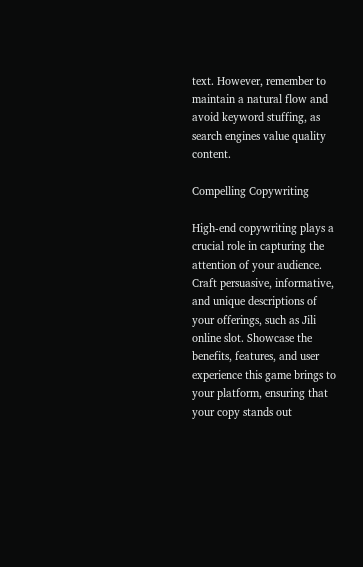text. However, remember to maintain a natural flow and avoid keyword stuffing, as search engines value quality content.

Compelling Copywriting

High-end copywriting plays a crucial role in capturing the attention of your audience. Craft persuasive, informative, and unique descriptions of your offerings, such as Jili online slot. Showcase the benefits, features, and user experience this game brings to your platform, ensuring that your copy stands out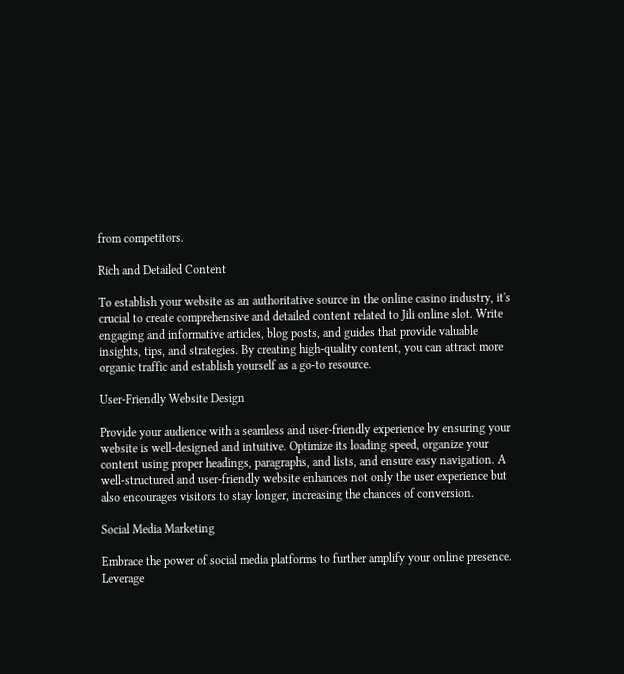from competitors.

Rich and Detailed Content

To establish your website as an authoritative source in the online casino industry, it's crucial to create comprehensive and detailed content related to Jili online slot. Write engaging and informative articles, blog posts, and guides that provide valuable insights, tips, and strategies. By creating high-quality content, you can attract more organic traffic and establish yourself as a go-to resource.

User-Friendly Website Design

Provide your audience with a seamless and user-friendly experience by ensuring your website is well-designed and intuitive. Optimize its loading speed, organize your content using proper headings, paragraphs, and lists, and ensure easy navigation. A well-structured and user-friendly website enhances not only the user experience but also encourages visitors to stay longer, increasing the chances of conversion.

Social Media Marketing

Embrace the power of social media platforms to further amplify your online presence. Leverage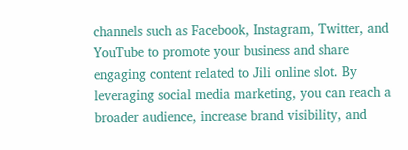channels such as Facebook, Instagram, Twitter, and YouTube to promote your business and share engaging content related to Jili online slot. By leveraging social media marketing, you can reach a broader audience, increase brand visibility, and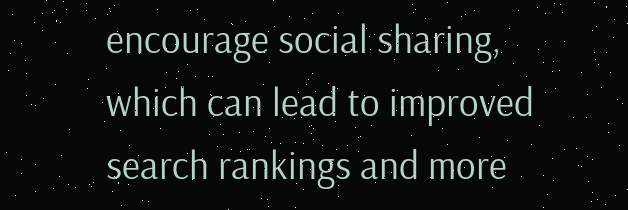encourage social sharing, which can lead to improved search rankings and more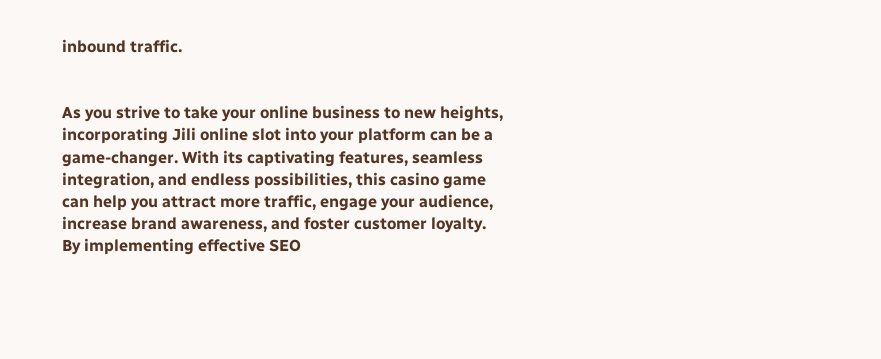inbound traffic.


As you strive to take your online business to new heights, incorporating Jili online slot into your platform can be a game-changer. With its captivating features, seamless integration, and endless possibilities, this casino game can help you attract more traffic, engage your audience, increase brand awareness, and foster customer loyalty. By implementing effective SEO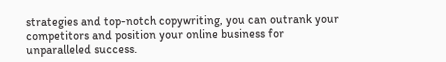strategies and top-notch copywriting, you can outrank your competitors and position your online business for unparalleled success.